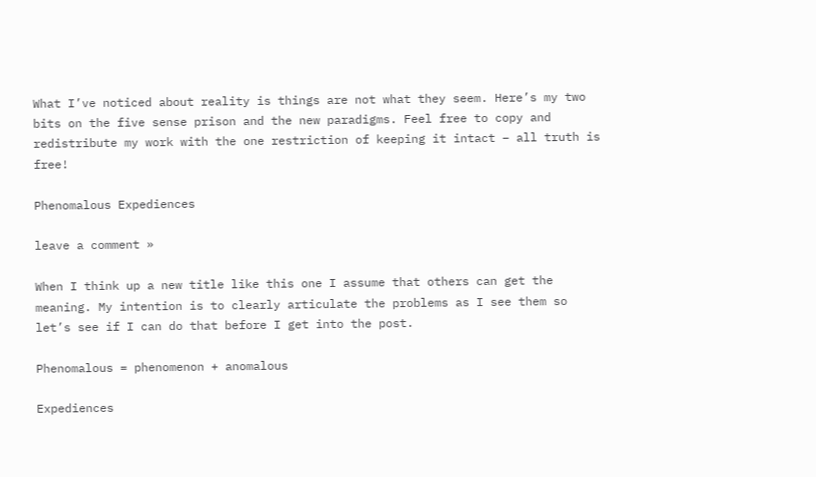What I’ve noticed about reality is things are not what they seem. Here’s my two bits on the five sense prison and the new paradigms. Feel free to copy and redistribute my work with the one restriction of keeping it intact – all truth is free!

Phenomalous Expediences

leave a comment »

When I think up a new title like this one I assume that others can get the meaning. My intention is to clearly articulate the problems as I see them so let’s see if I can do that before I get into the post.

Phenomalous = phenomenon + anomalous

Expediences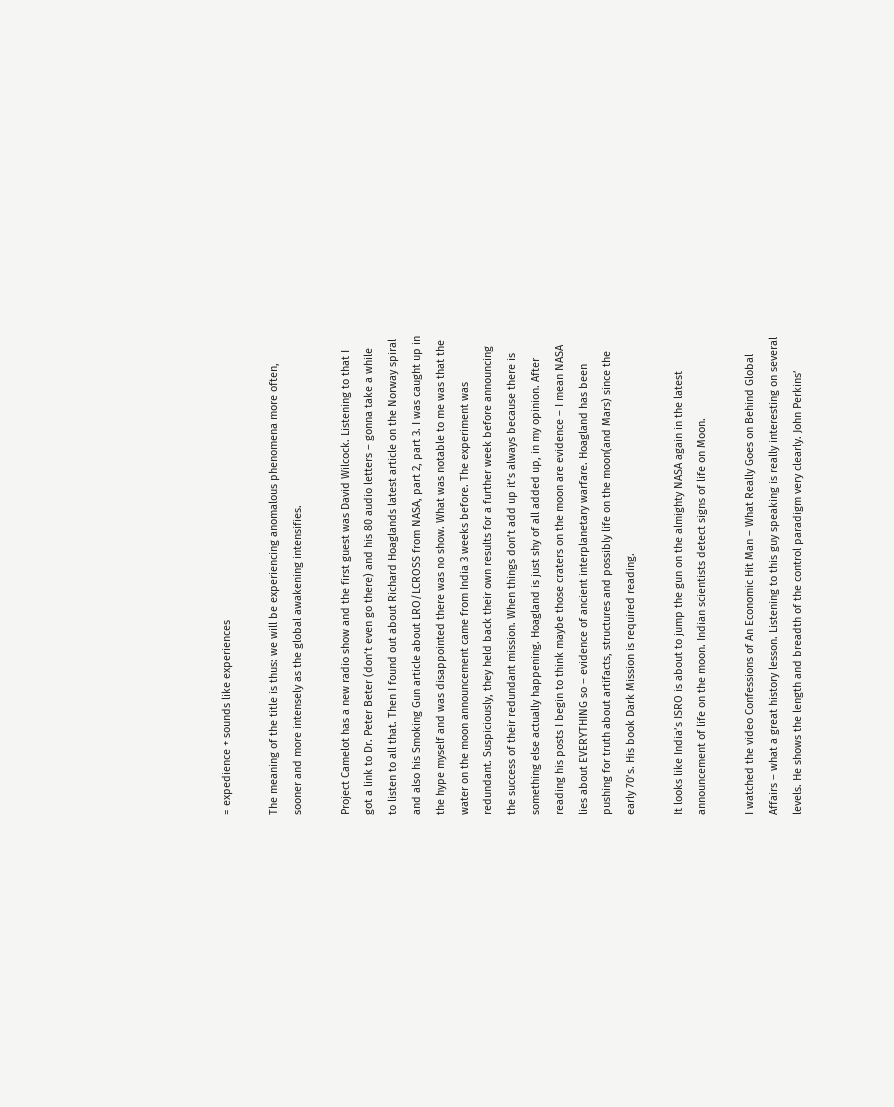= expedience + sounds like experiences

The meaning of the title is thus: we will be experiencing anomalous phenomena more often, sooner and more intensely as the global awakening intensifies.

Project Camelot has a new radio show and the first guest was David Wilcock. Listening to that I got a link to Dr. Peter Beter (don’t even go there) and his 80 audio letters – gonna take a while to listen to all that. Then I found out about Richard Hoaglands latest article on the Norway spiral and also his Smoking Gun article about LRO/LCROSS from NASA, part 2, part 3. I was caught up in the hype myself and was disappointed there was no show. What was notable to me was that the water on the moon announcement came from India 3 weeks before. The experiment was redundant. Suspiciously, they held back their own results for a further week before announcing the success of their redundant mission. When things don’t add up it’s always because there is something else actually happening. Hoagland is just shy of all added up, in my opinion. After reading his posts I begin to think maybe those craters on the moon are evidence – I mean NASA lies about EVERYTHING so – evidence of ancient interplanetary warfare. Hoagland has been pushing for truth about artifacts, structures and possibly life on the moon(and Mars) since the early 70’s. His book Dark Mission is required reading.

It looks like India’s ISRO is about to jump the gun on the almighty NASA again in the latest announcement of life on the moon. Indian scientists detect signs of life on Moon.

I watched the video Confessions of An Economic Hit Man – What Really Goes on Behind Global Affairs – what a great history lesson. Listening to this guy speaking is really interesting on several levels. He shows the length and breadth of the control paradigm very clearly. John Perkins’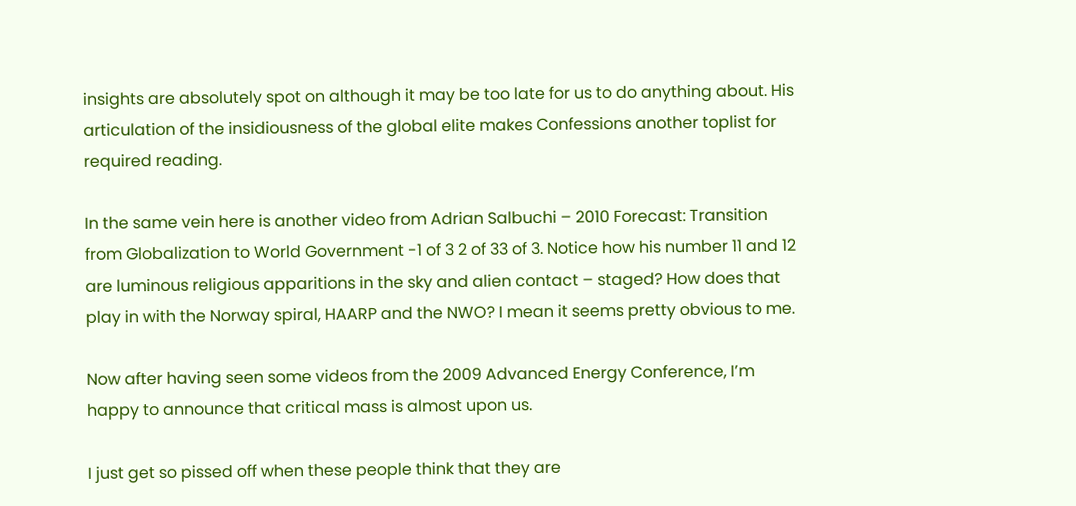insights are absolutely spot on although it may be too late for us to do anything about. His articulation of the insidiousness of the global elite makes Confessions another toplist for required reading.

In the same vein here is another video from Adrian Salbuchi – 2010 Forecast: Transition from Globalization to World Government -1 of 3 2 of 33 of 3. Notice how his number 11 and 12 are luminous religious apparitions in the sky and alien contact – staged? How does that play in with the Norway spiral, HAARP and the NWO? I mean it seems pretty obvious to me.

Now after having seen some videos from the 2009 Advanced Energy Conference, I’m happy to announce that critical mass is almost upon us.

I just get so pissed off when these people think that they are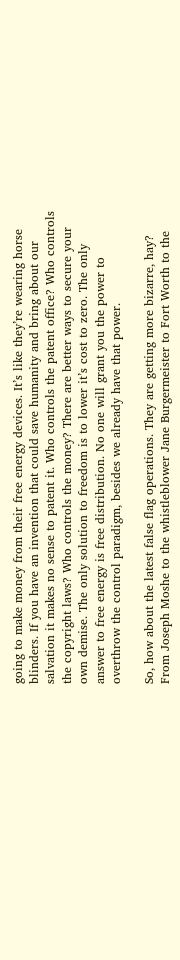going to make money from their free energy devices. It’s like they’re wearing horse blinders. If you have an invention that could save humanity and bring about our salvation it makes no sense to patent it. Who controls the patent office? Who controls the copyright laws? Who controls the money? There are better ways to secure your own demise. The only solution to freedom is to lower it’s cost to zero. The only answer to free energy is free distribution. No one will grant you the power to overthrow the control paradigm, besides we already have that power.

So, how about the latest false flag operations. They are getting more bizarre, hay? From Joseph Moshe to the whistleblower Jane Burgermeister to Fort Worth to the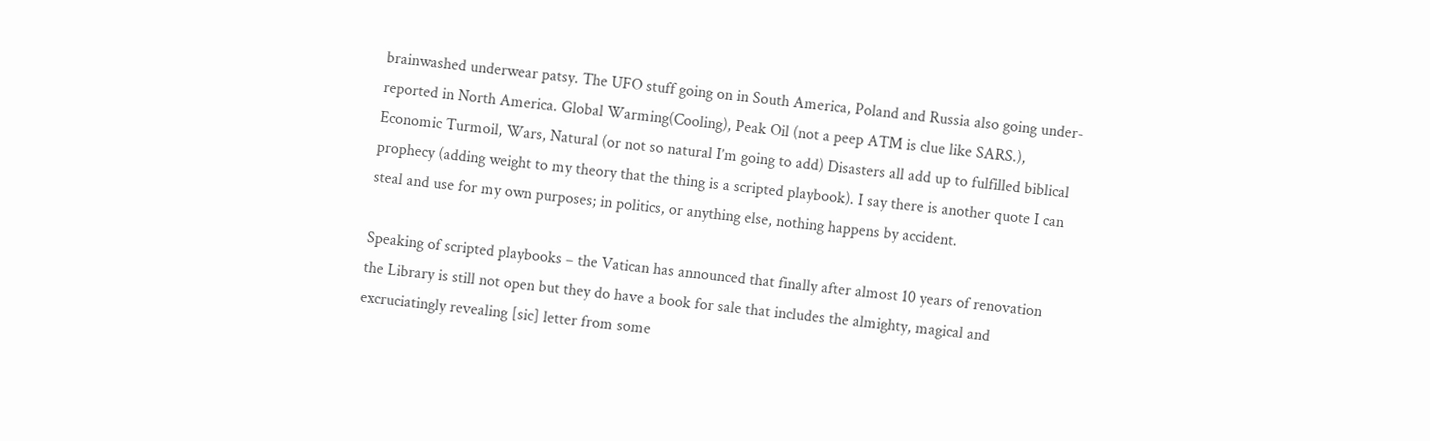brainwashed underwear patsy. The UFO stuff going on in South America, Poland and Russia also going under-reported in North America. Global Warming(Cooling), Peak Oil (not a peep ATM is clue like SARS.), Economic Turmoil, Wars, Natural (or not so natural I’m going to add) Disasters all add up to fulfilled biblical prophecy (adding weight to my theory that the thing is a scripted playbook). I say there is another quote I can steal and use for my own purposes; in politics, or anything else, nothing happens by accident.

Speaking of scripted playbooks – the Vatican has announced that finally after almost 10 years of renovation the Library is still not open but they do have a book for sale that includes the almighty, magical and excruciatingly revealing [sic] letter from some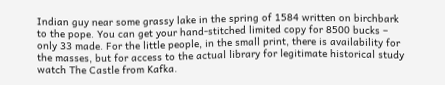Indian guy near some grassy lake in the spring of 1584 written on birchbark to the pope. You can get your hand-stitched limited copy for 8500 bucks – only 33 made. For the little people, in the small print, there is availability for the masses, but for access to the actual library for legitimate historical study watch The Castle from Kafka.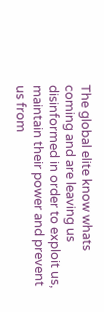The global elite know whats coming and are leaving us disinformed in order to exploit us, maintain their power and prevent us from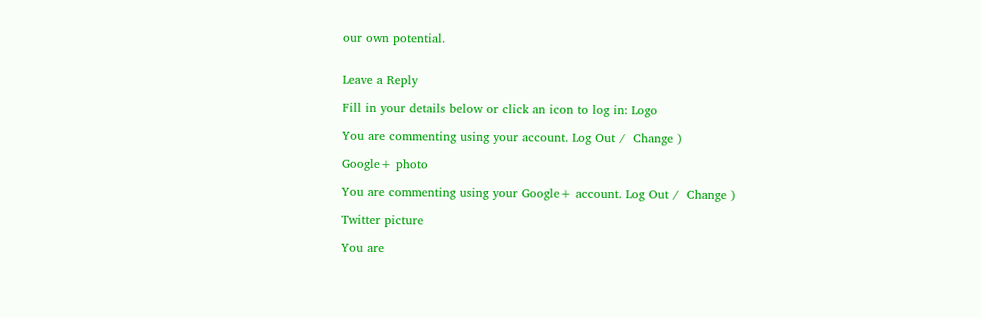our own potential.


Leave a Reply

Fill in your details below or click an icon to log in: Logo

You are commenting using your account. Log Out /  Change )

Google+ photo

You are commenting using your Google+ account. Log Out /  Change )

Twitter picture

You are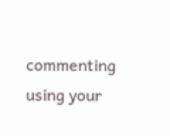commenting using your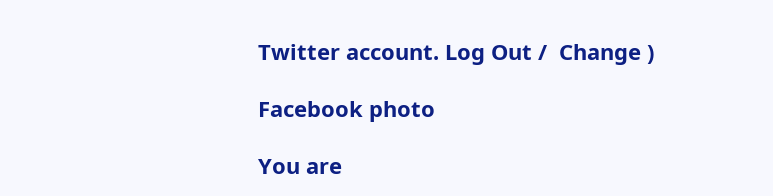Twitter account. Log Out /  Change )

Facebook photo

You are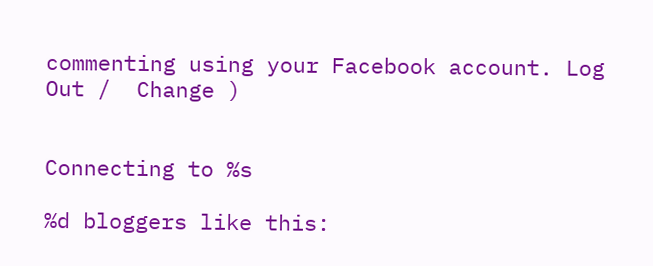commenting using your Facebook account. Log Out /  Change )


Connecting to %s

%d bloggers like this: